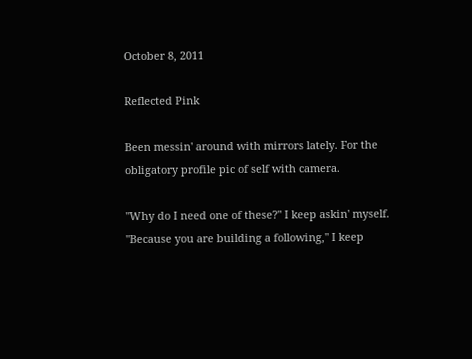October 8, 2011

Reflected Pink

Been messin' around with mirrors lately. For the obligatory profile pic of self with camera.

"Why do I need one of these?" I keep askin' myself.  "Because you are building a following," I keep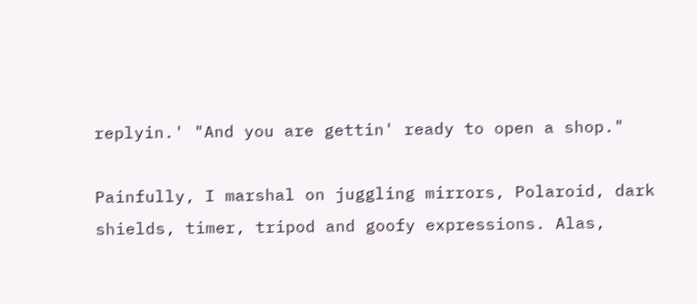replyin.' "And you are gettin' ready to open a shop."

Painfully, I marshal on juggling mirrors, Polaroid, dark shields, timer, tripod and goofy expressions. Alas,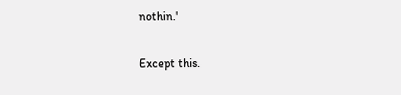nothin.'

Except this.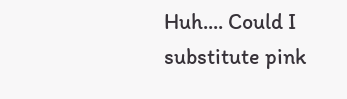Huh.... Could I substitute pink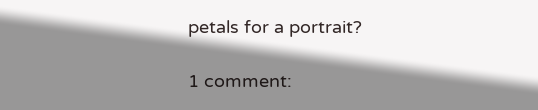petals for a portrait?

1 comment: